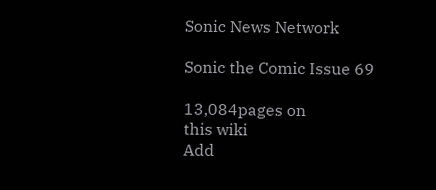Sonic News Network

Sonic the Comic Issue 69

13,084pages on
this wiki
Add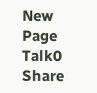New Page
Talk0 Share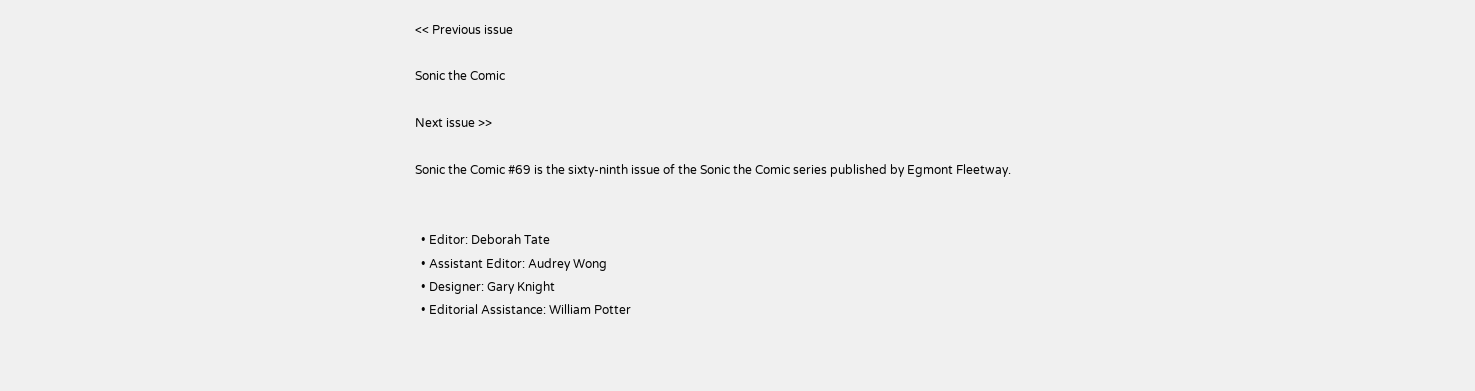<< Previous issue

Sonic the Comic

Next issue >>

Sonic the Comic #69 is the sixty-ninth issue of the Sonic the Comic series published by Egmont Fleetway.


  • Editor: Deborah Tate
  • Assistant Editor: Audrey Wong
  • Designer: Gary Knight
  • Editorial Assistance: William Potter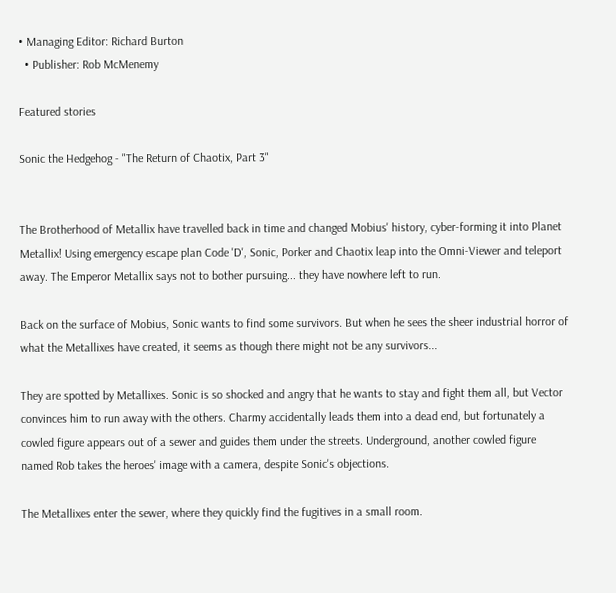• Managing Editor: Richard Burton
  • Publisher: Rob McMenemy

Featured stories

Sonic the Hedgehog - "The Return of Chaotix, Part 3"


The Brotherhood of Metallix have travelled back in time and changed Mobius' history, cyber-forming it into Planet Metallix! Using emergency escape plan Code 'D', Sonic, Porker and Chaotix leap into the Omni-Viewer and teleport away. The Emperor Metallix says not to bother pursuing... they have nowhere left to run.

Back on the surface of Mobius, Sonic wants to find some survivors. But when he sees the sheer industrial horror of what the Metallixes have created, it seems as though there might not be any survivors...

They are spotted by Metallixes. Sonic is so shocked and angry that he wants to stay and fight them all, but Vector convinces him to run away with the others. Charmy accidentally leads them into a dead end, but fortunately a cowled figure appears out of a sewer and guides them under the streets. Underground, another cowled figure named Rob takes the heroes' image with a camera, despite Sonic's objections.

The Metallixes enter the sewer, where they quickly find the fugitives in a small room.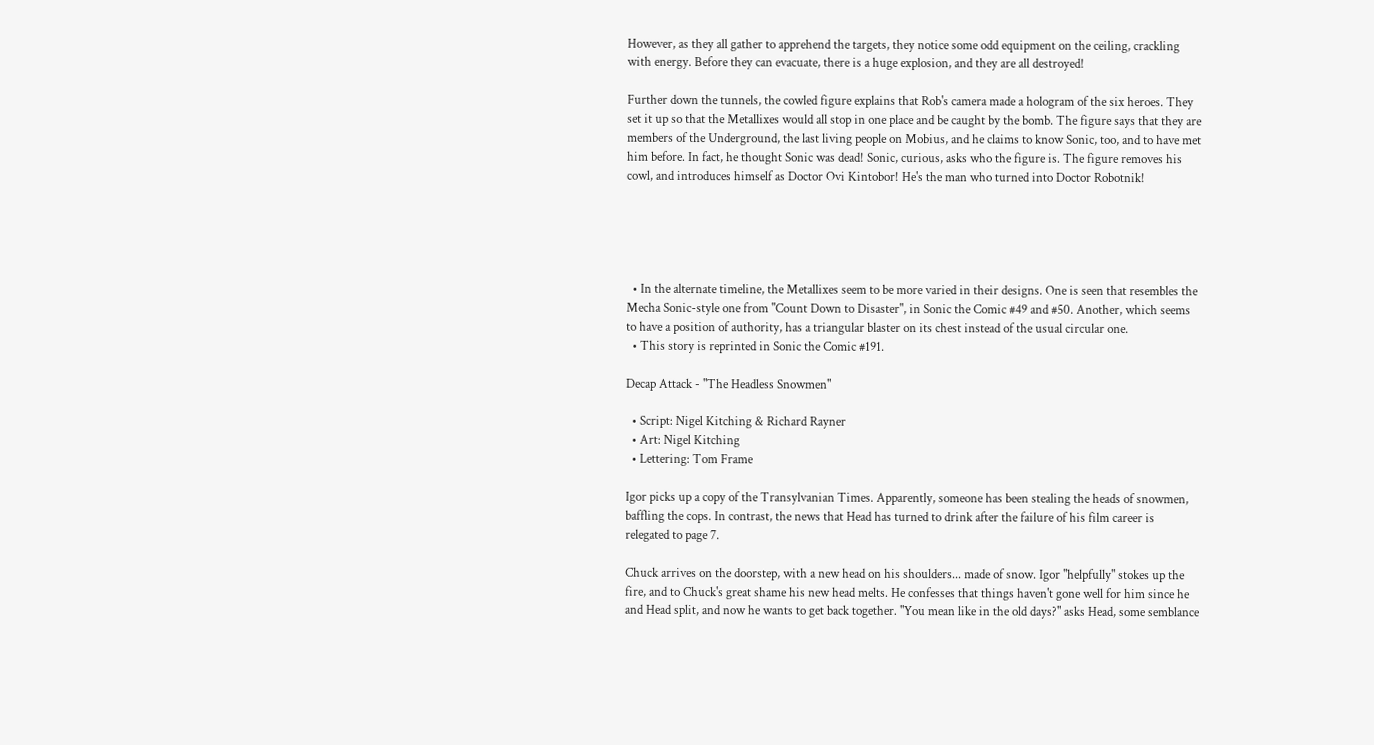However, as they all gather to apprehend the targets, they notice some odd equipment on the ceiling, crackling with energy. Before they can evacuate, there is a huge explosion, and they are all destroyed!

Further down the tunnels, the cowled figure explains that Rob's camera made a hologram of the six heroes. They set it up so that the Metallixes would all stop in one place and be caught by the bomb. The figure says that they are members of the Underground, the last living people on Mobius, and he claims to know Sonic, too, and to have met him before. In fact, he thought Sonic was dead! Sonic, curious, asks who the figure is. The figure removes his cowl, and introduces himself as Doctor Ovi Kintobor! He's the man who turned into Doctor Robotnik!





  • In the alternate timeline, the Metallixes seem to be more varied in their designs. One is seen that resembles the Mecha Sonic-style one from "Count Down to Disaster", in Sonic the Comic #49 and #50. Another, which seems to have a position of authority, has a triangular blaster on its chest instead of the usual circular one.
  • This story is reprinted in Sonic the Comic #191.

Decap Attack - "The Headless Snowmen"

  • Script: Nigel Kitching & Richard Rayner
  • Art: Nigel Kitching
  • Lettering: Tom Frame

Igor picks up a copy of the Transylvanian Times. Apparently, someone has been stealing the heads of snowmen, baffling the cops. In contrast, the news that Head has turned to drink after the failure of his film career is relegated to page 7.

Chuck arrives on the doorstep, with a new head on his shoulders... made of snow. Igor "helpfully" stokes up the fire, and to Chuck's great shame his new head melts. He confesses that things haven't gone well for him since he and Head split, and now he wants to get back together. "You mean like in the old days?" asks Head, some semblance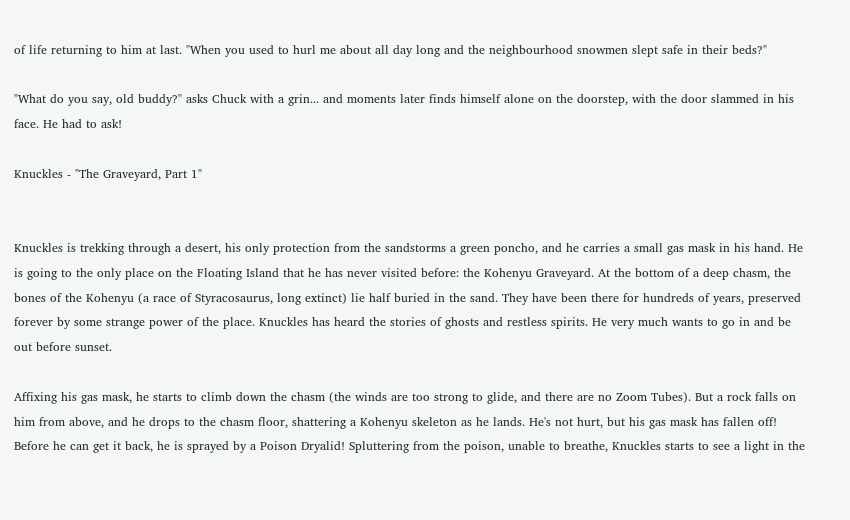of life returning to him at last. "When you used to hurl me about all day long and the neighbourhood snowmen slept safe in their beds?"

"What do you say, old buddy?" asks Chuck with a grin... and moments later finds himself alone on the doorstep, with the door slammed in his face. He had to ask!

Knuckles - "The Graveyard, Part 1"


Knuckles is trekking through a desert, his only protection from the sandstorms a green poncho, and he carries a small gas mask in his hand. He is going to the only place on the Floating Island that he has never visited before: the Kohenyu Graveyard. At the bottom of a deep chasm, the bones of the Kohenyu (a race of Styracosaurus, long extinct) lie half buried in the sand. They have been there for hundreds of years, preserved forever by some strange power of the place. Knuckles has heard the stories of ghosts and restless spirits. He very much wants to go in and be out before sunset.

Affixing his gas mask, he starts to climb down the chasm (the winds are too strong to glide, and there are no Zoom Tubes). But a rock falls on him from above, and he drops to the chasm floor, shattering a Kohenyu skeleton as he lands. He's not hurt, but his gas mask has fallen off! Before he can get it back, he is sprayed by a Poison Dryalid! Spluttering from the poison, unable to breathe, Knuckles starts to see a light in the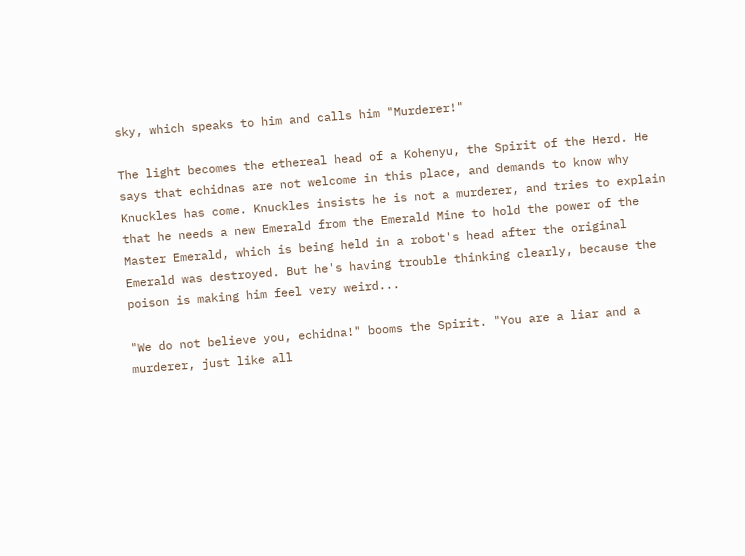sky, which speaks to him and calls him "Murderer!"

The light becomes the ethereal head of a Kohenyu, the Spirit of the Herd. He says that echidnas are not welcome in this place, and demands to know why Knuckles has come. Knuckles insists he is not a murderer, and tries to explain that he needs a new Emerald from the Emerald Mine to hold the power of the Master Emerald, which is being held in a robot's head after the original Emerald was destroyed. But he's having trouble thinking clearly, because the poison is making him feel very weird...

"We do not believe you, echidna!" booms the Spirit. "You are a liar and a murderer, just like all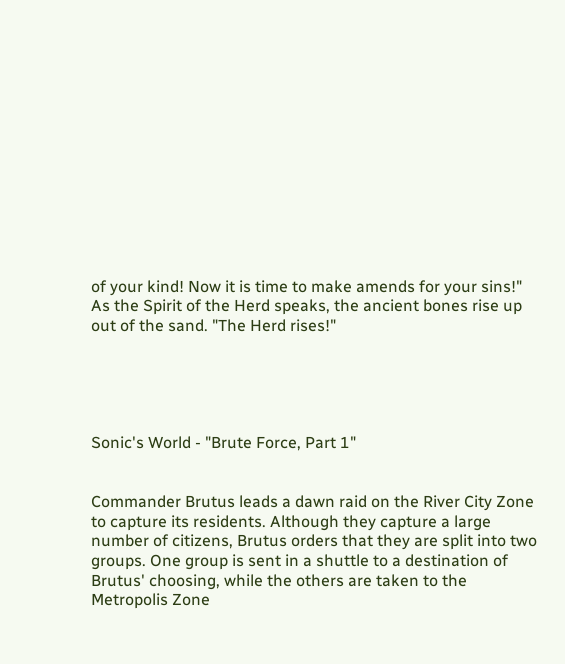of your kind! Now it is time to make amends for your sins!" As the Spirit of the Herd speaks, the ancient bones rise up out of the sand. "The Herd rises!"





Sonic's World - "Brute Force, Part 1"


Commander Brutus leads a dawn raid on the River City Zone to capture its residents. Although they capture a large number of citizens, Brutus orders that they are split into two groups. One group is sent in a shuttle to a destination of Brutus' choosing, while the others are taken to the Metropolis Zone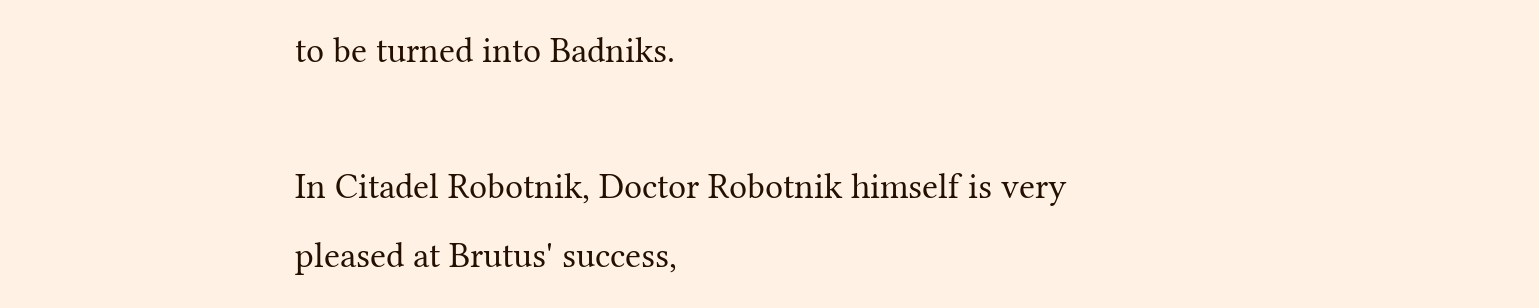to be turned into Badniks.

In Citadel Robotnik, Doctor Robotnik himself is very pleased at Brutus' success,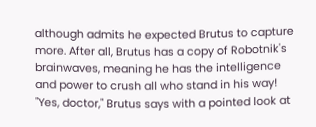although admits he expected Brutus to capture more. After all, Brutus has a copy of Robotnik's brainwaves, meaning he has the intelligence and power to crush all who stand in his way! "Yes, doctor," Brutus says with a pointed look at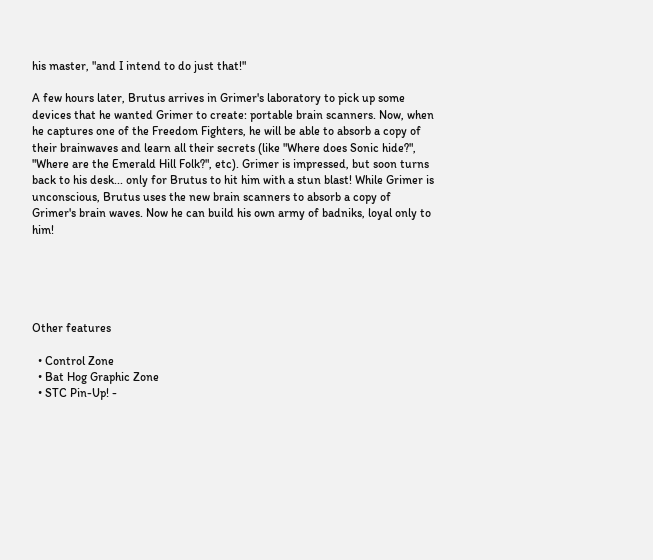his master, "and I intend to do just that!"

A few hours later, Brutus arrives in Grimer's laboratory to pick up some devices that he wanted Grimer to create: portable brain scanners. Now, when he captures one of the Freedom Fighters, he will be able to absorb a copy of their brainwaves and learn all their secrets (like "Where does Sonic hide?", "Where are the Emerald Hill Folk?", etc). Grimer is impressed, but soon turns back to his desk... only for Brutus to hit him with a stun blast! While Grimer is unconscious, Brutus uses the new brain scanners to absorb a copy of Grimer's brain waves. Now he can build his own army of badniks, loyal only to him!





Other features

  • Control Zone
  • Bat Hog Graphic Zone
  • STC Pin-Up! -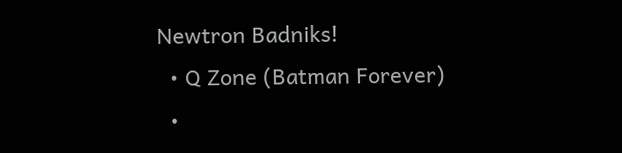Newtron Badniks!
  • Q Zone (Batman Forever)
  •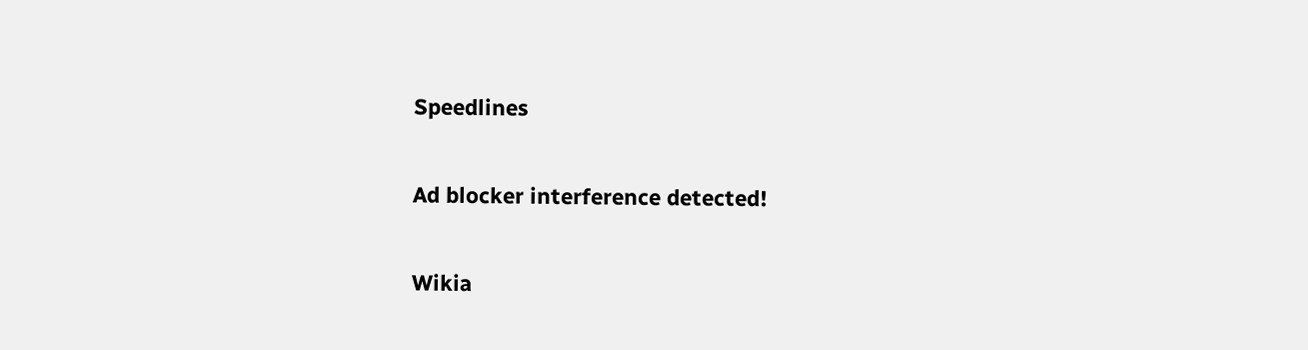Speedlines

Ad blocker interference detected!

Wikia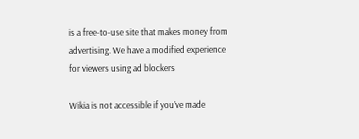is a free-to-use site that makes money from advertising. We have a modified experience for viewers using ad blockers

Wikia is not accessible if you’ve made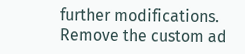further modifications. Remove the custom ad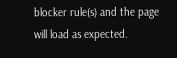blocker rule(s) and the page will load as expected.